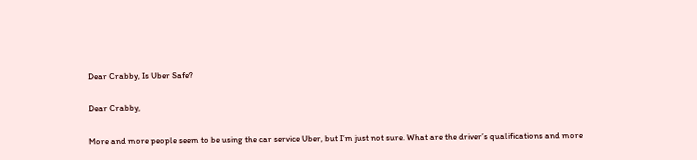Dear Crabby, Is Uber Safe?

Dear Crabby,

More and more people seem to be using the car service Uber, but I’m just not sure. What are the driver’s qualifications and more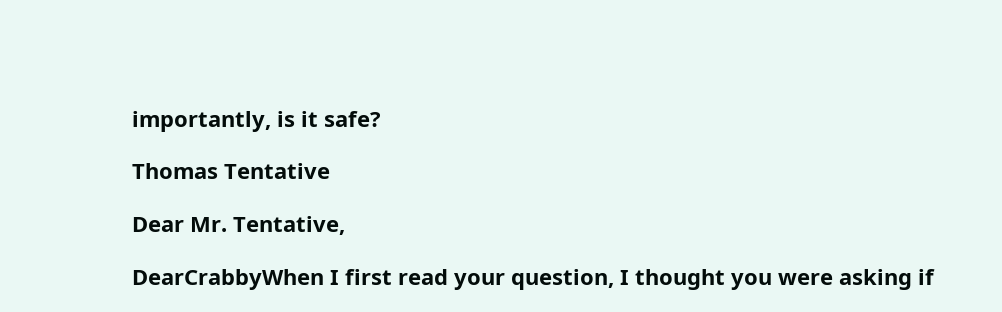importantly, is it safe?

Thomas Tentative

Dear Mr. Tentative,

DearCrabbyWhen I first read your question, I thought you were asking if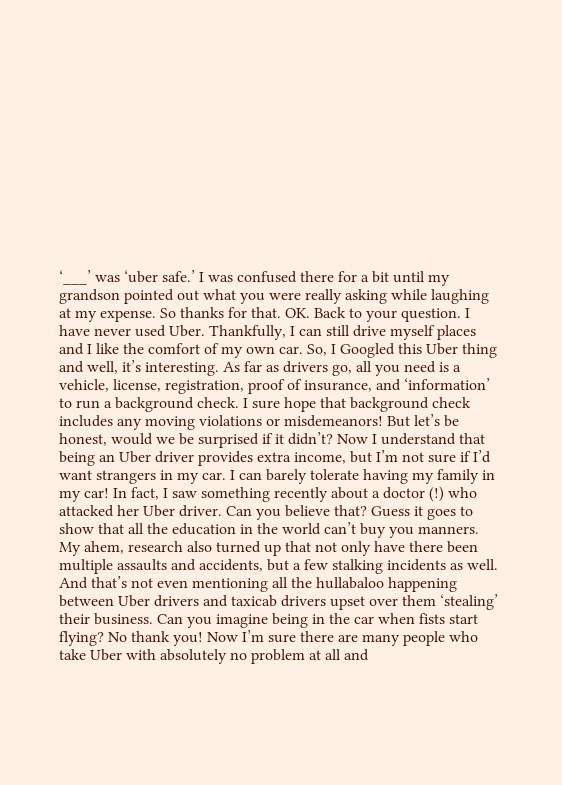‘___’ was ‘uber safe.’ I was confused there for a bit until my grandson pointed out what you were really asking while laughing at my expense. So thanks for that. OK. Back to your question. I have never used Uber. Thankfully, I can still drive myself places and I like the comfort of my own car. So, I Googled this Uber thing and well, it’s interesting. As far as drivers go, all you need is a vehicle, license, registration, proof of insurance, and ‘information’ to run a background check. I sure hope that background check includes any moving violations or misdemeanors! But let’s be honest, would we be surprised if it didn’t? Now I understand that being an Uber driver provides extra income, but I’m not sure if I’d want strangers in my car. I can barely tolerate having my family in my car! In fact, I saw something recently about a doctor (!) who attacked her Uber driver. Can you believe that? Guess it goes to show that all the education in the world can’t buy you manners. My ahem, research also turned up that not only have there been multiple assaults and accidents, but a few stalking incidents as well. And that’s not even mentioning all the hullabaloo happening between Uber drivers and taxicab drivers upset over them ‘stealing’ their business. Can you imagine being in the car when fists start flying? No thank you! Now I’m sure there are many people who take Uber with absolutely no problem at all and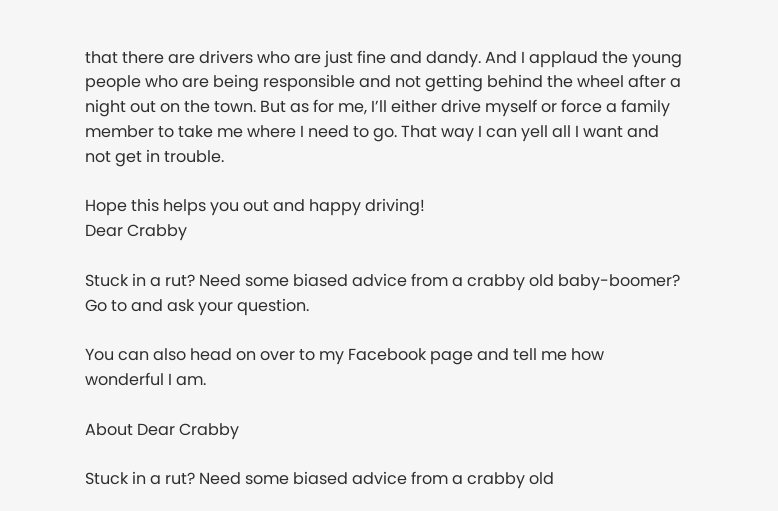that there are drivers who are just fine and dandy. And I applaud the young people who are being responsible and not getting behind the wheel after a night out on the town. But as for me, I’ll either drive myself or force a family member to take me where I need to go. That way I can yell all I want and not get in trouble.

Hope this helps you out and happy driving!
Dear Crabby

Stuck in a rut? Need some biased advice from a crabby old baby-boomer? Go to and ask your question.

You can also head on over to my Facebook page and tell me how wonderful I am.

About Dear Crabby

Stuck in a rut? Need some biased advice from a crabby old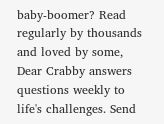baby-boomer? Read regularly by thousands and loved by some, Dear Crabby answers questions weekly to life's challenges. Send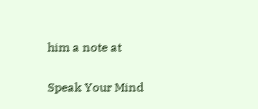him a note at

Speak Your Mind